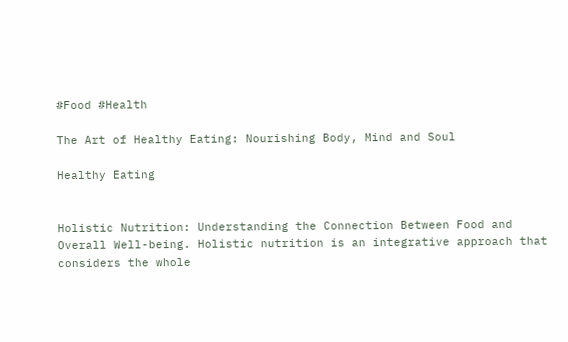#Food #Health

The Art of Healthy Eating: Nourishing Body, Mind and Soul

Healthy Eating


Holistic Nutrition: Understanding the Connection Between Food and Overall Well-being. Holistic nutrition is an integrative approach that considers the whole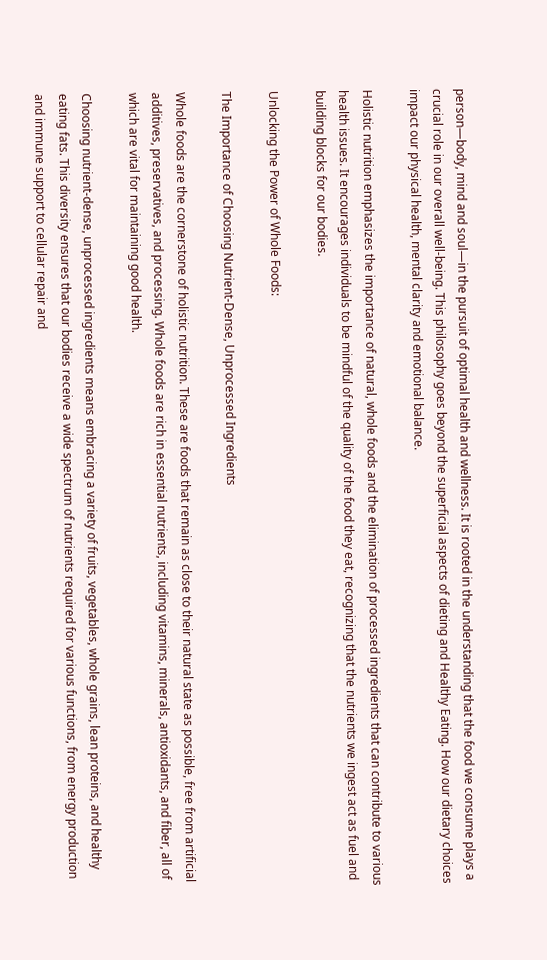person—body, mind and soul—in the pursuit of optimal health and wellness. It is rooted in the understanding that the food we consume plays a crucial role in our overall well-being. This philosophy goes beyond the superficial aspects of dieting and Healthy Eating. How our dietary choices impact our physical health, mental clarity and emotional balance.

Holistic nutrition emphasizes the importance of natural, whole foods and the elimination of processed ingredients that can contribute to various health issues. It encourages individuals to be mindful of the quality of the food they eat, recognizing that the nutrients we ingest act as fuel and building blocks for our bodies.

Unlocking the Power of Whole Foods:

The Importance of Choosing Nutrient-Dense, Unprocessed Ingredients

Whole foods are the cornerstone of holistic nutrition. These are foods that remain as close to their natural state as possible, free from artificial additives, preservatives, and processing. Whole foods are rich in essential nutrients, including vitamins, minerals, antioxidants, and fiber, all of which are vital for maintaining good health.

Choosing nutrient-dense, unprocessed ingredients means embracing a variety of fruits, vegetables, whole grains, lean proteins, and healthy eating fats. This diversity ensures that our bodies receive a wide spectrum of nutrients required for various functions, from energy production and immune support to cellular repair and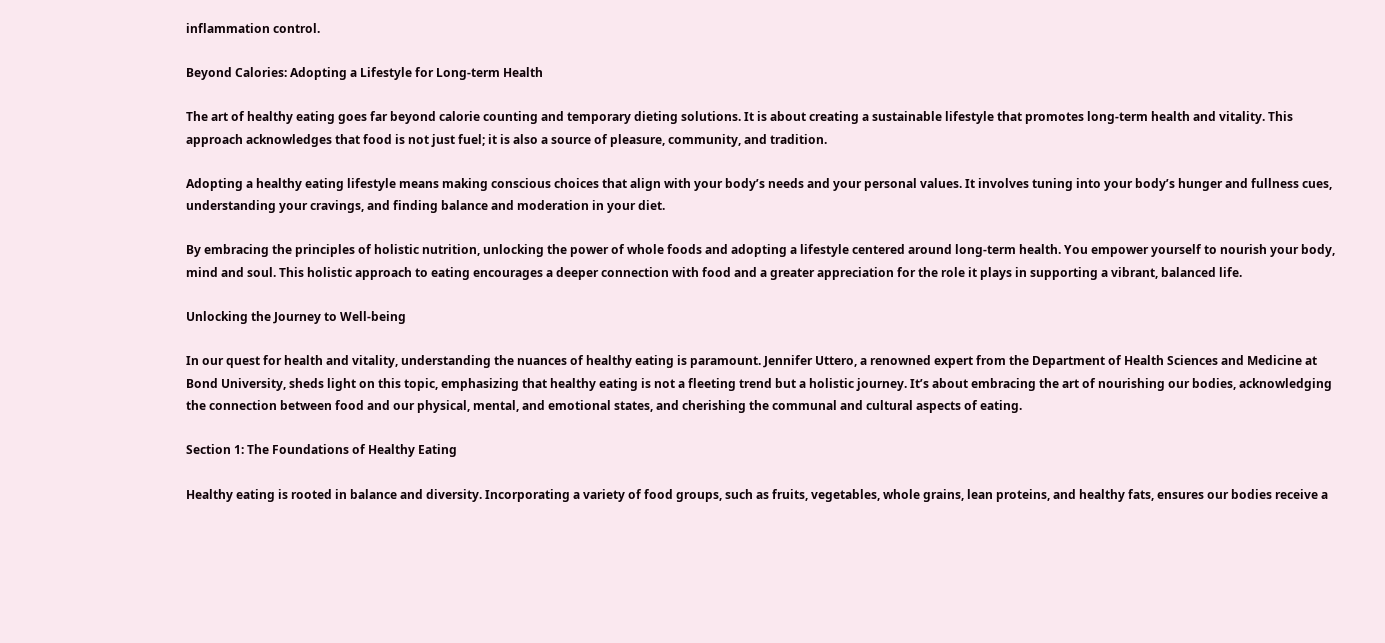inflammation control.

Beyond Calories: Adopting a Lifestyle for Long-term Health

The art of healthy eating goes far beyond calorie counting and temporary dieting solutions. It is about creating a sustainable lifestyle that promotes long-term health and vitality. This approach acknowledges that food is not just fuel; it is also a source of pleasure, community, and tradition.

Adopting a healthy eating lifestyle means making conscious choices that align with your body’s needs and your personal values. It involves tuning into your body’s hunger and fullness cues, understanding your cravings, and finding balance and moderation in your diet.

By embracing the principles of holistic nutrition, unlocking the power of whole foods and adopting a lifestyle centered around long-term health. You empower yourself to nourish your body, mind and soul. This holistic approach to eating encourages a deeper connection with food and a greater appreciation for the role it plays in supporting a vibrant, balanced life.

Unlocking the Journey to Well-being

In our quest for health and vitality, understanding the nuances of healthy eating is paramount. Jennifer Uttero, a renowned expert from the Department of Health Sciences and Medicine at Bond University, sheds light on this topic, emphasizing that healthy eating is not a fleeting trend but a holistic journey. It’s about embracing the art of nourishing our bodies, acknowledging the connection between food and our physical, mental, and emotional states, and cherishing the communal and cultural aspects of eating.

Section 1: The Foundations of Healthy Eating

Healthy eating is rooted in balance and diversity. Incorporating a variety of food groups, such as fruits, vegetables, whole grains, lean proteins, and healthy fats, ensures our bodies receive a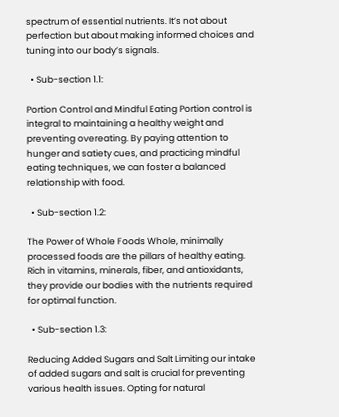spectrum of essential nutrients. It’s not about perfection but about making informed choices and tuning into our body’s signals.

  • Sub-section 1.1:

Portion Control and Mindful Eating Portion control is integral to maintaining a healthy weight and preventing overeating. By paying attention to hunger and satiety cues, and practicing mindful eating techniques, we can foster a balanced relationship with food.

  • Sub-section 1.2:

The Power of Whole Foods Whole, minimally processed foods are the pillars of healthy eating. Rich in vitamins, minerals, fiber, and antioxidants, they provide our bodies with the nutrients required for optimal function.

  • Sub-section 1.3:

Reducing Added Sugars and Salt Limiting our intake of added sugars and salt is crucial for preventing various health issues. Opting for natural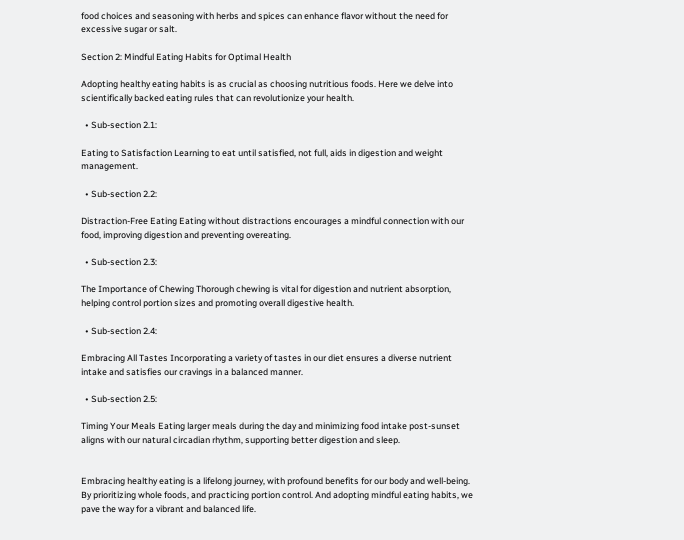food choices and seasoning with herbs and spices can enhance flavor without the need for excessive sugar or salt.

Section 2: Mindful Eating Habits for Optimal Health

Adopting healthy eating habits is as crucial as choosing nutritious foods. Here we delve into scientifically backed eating rules that can revolutionize your health.

  • Sub-section 2.1:

Eating to Satisfaction Learning to eat until satisfied, not full, aids in digestion and weight management.

  • Sub-section 2.2:

Distraction-Free Eating Eating without distractions encourages a mindful connection with our food, improving digestion and preventing overeating.

  • Sub-section 2.3:

The Importance of Chewing Thorough chewing is vital for digestion and nutrient absorption, helping control portion sizes and promoting overall digestive health.

  • Sub-section 2.4:

Embracing All Tastes Incorporating a variety of tastes in our diet ensures a diverse nutrient intake and satisfies our cravings in a balanced manner.

  • Sub-section 2.5:

Timing Your Meals Eating larger meals during the day and minimizing food intake post-sunset aligns with our natural circadian rhythm, supporting better digestion and sleep.


Embracing healthy eating is a lifelong journey, with profound benefits for our body and well-being. By prioritizing whole foods, and practicing portion control. And adopting mindful eating habits, we pave the way for a vibrant and balanced life.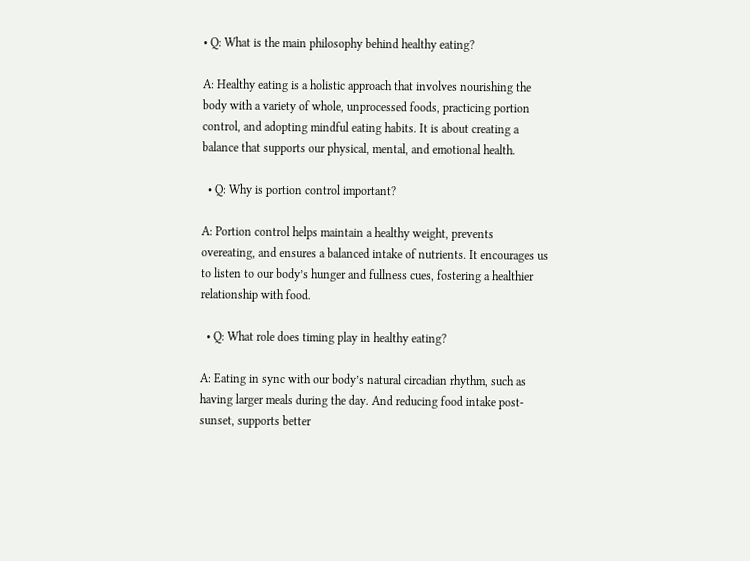• Q: What is the main philosophy behind healthy eating?

A: Healthy eating is a holistic approach that involves nourishing the body with a variety of whole, unprocessed foods, practicing portion control, and adopting mindful eating habits. It is about creating a balance that supports our physical, mental, and emotional health.

  • Q: Why is portion control important?

A: Portion control helps maintain a healthy weight, prevents overeating, and ensures a balanced intake of nutrients. It encourages us to listen to our body’s hunger and fullness cues, fostering a healthier relationship with food.

  • Q: What role does timing play in healthy eating?

A: Eating in sync with our body’s natural circadian rhythm, such as having larger meals during the day. And reducing food intake post-sunset, supports better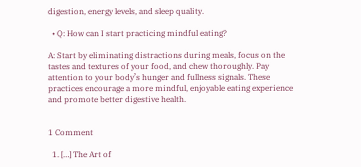digestion, energy levels, and sleep quality.

  • Q: How can I start practicing mindful eating?

A: Start by eliminating distractions during meals, focus on the tastes and textures of your food, and chew thoroughly. Pay attention to your body’s hunger and fullness signals. These practices encourage a more mindful, enjoyable eating experience and promote better digestive health.


1 Comment

  1. […] The Art of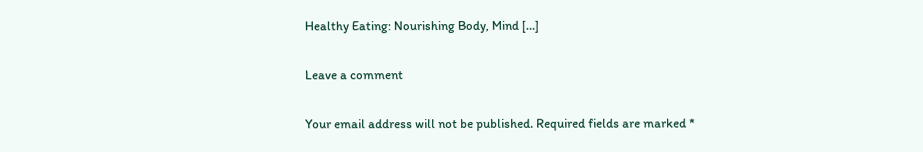Healthy Eating: Nourishing Body, Mind […]

Leave a comment

Your email address will not be published. Required fields are marked *